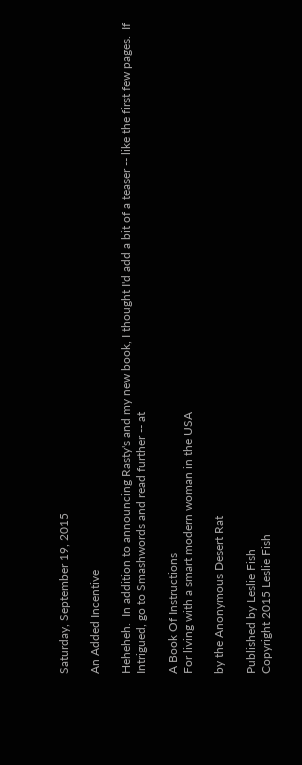Saturday, September 19, 2015

An Added Incentive

Heheheh.  In addition to announcing Rasty's and my new book, I thought I'd add a bit of a teaser -- like the first few pages.  If Intrigued, go to Smashwords and read further -- at

A Book Of Instructions
For living with a smart modern woman in the USA

by the Anonymous Desert Rat

Published by Leslie Fish
Copyright 2015 Leslie Fish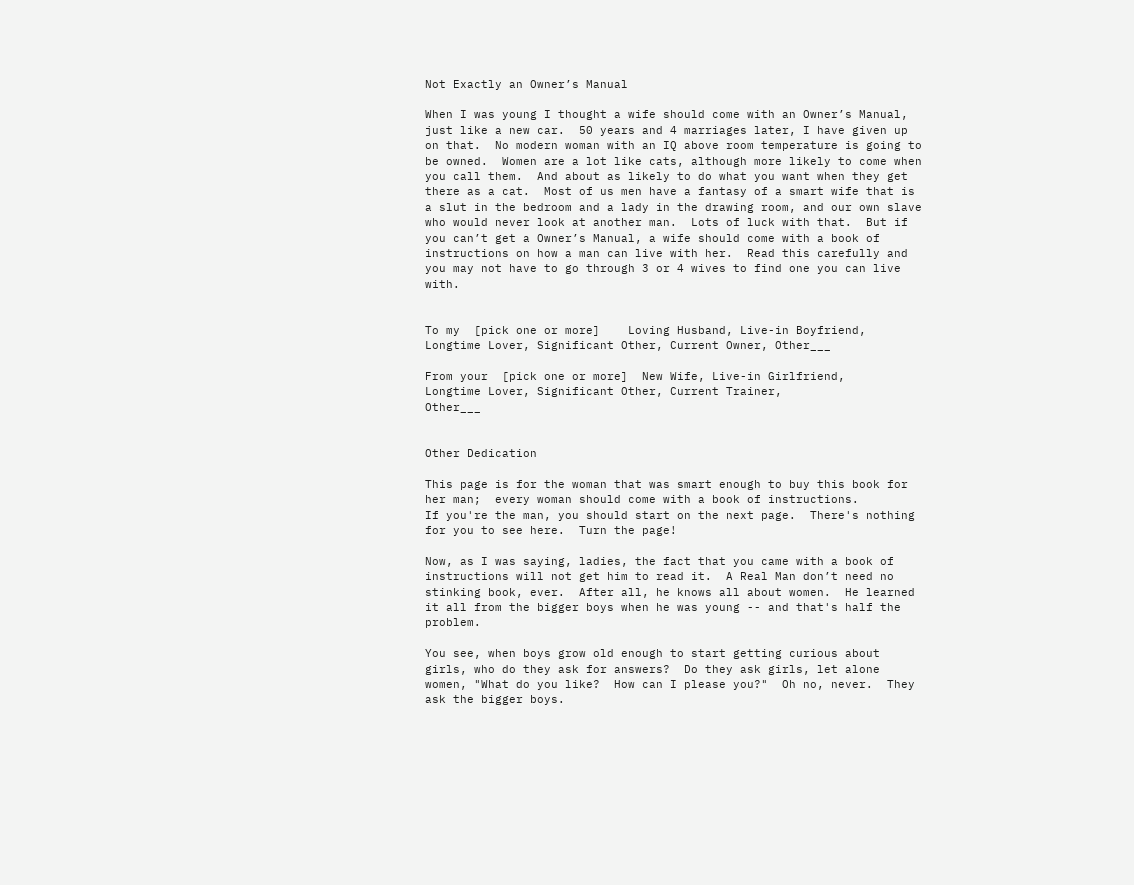Not Exactly an Owner’s Manual

When I was young I thought a wife should come with an Owner’s Manual, just like a new car.  50 years and 4 marriages later, I have given up on that.  No modern woman with an IQ above room temperature is going to be owned.  Women are a lot like cats, although more likely to come when you call them.  And about as likely to do what you want when they get there as a cat.  Most of us men have a fantasy of a smart wife that is a slut in the bedroom and a lady in the drawing room, and our own slave who would never look at another man.  Lots of luck with that.  But if you can’t get a Owner’s Manual, a wife should come with a book of instructions on how a man can live with her.  Read this carefully and you may not have to go through 3 or 4 wives to find one you can live with.


To my  [pick one or more]    Loving Husband, Live-in Boyfriend, Longtime Lover, Significant Other, Current Owner, Other___

From your  [pick one or more]  New Wife, Live-in Girlfriend,        Longtime Lover, Significant Other, Current Trainer,                           Other___


Other Dedication

This page is for the woman that was smart enough to buy this book for her man;  every woman should come with a book of instructions.
If you're the man, you should start on the next page.  There's nothing for you to see here.  Turn the page!

Now, as I was saying, ladies, the fact that you came with a book of instructions will not get him to read it.  A Real Man don’t need no stinking book, ever.  After all, he knows all about women.  He learned it all from the bigger boys when he was young -- and that's half the problem.

You see, when boys grow old enough to start getting curious about girls, who do they ask for answers?  Do they ask girls, let alone women, "What do you like?  How can I please you?"  Oh no, never.  They ask the bigger boys.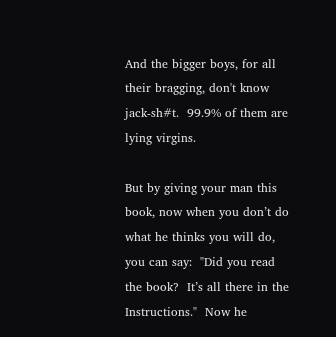And the bigger boys, for all their bragging, don't know jack-sh#t.  99.9% of them are lying virgins.

But by giving your man this book, now when you don’t do what he thinks you will do, you can say:  "Did you read the book?  It’s all there in the Instructions."  Now he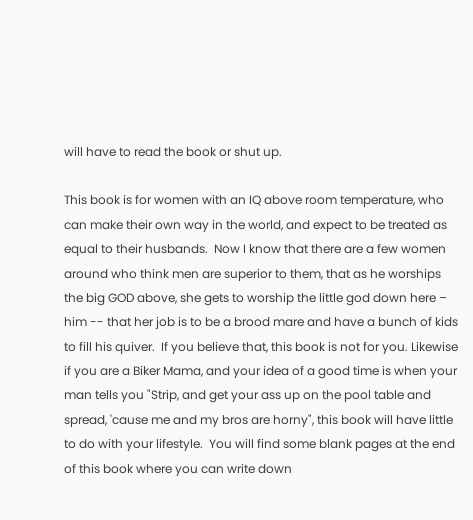will have to read the book or shut up.

This book is for women with an IQ above room temperature, who can make their own way in the world, and expect to be treated as equal to their husbands.  Now I know that there are a few women around who think men are superior to them, that as he worships the big GOD above, she gets to worship the little god down here – him -- that her job is to be a brood mare and have a bunch of kids to fill his quiver.  If you believe that, this book is not for you. Likewise if you are a Biker Mama, and your idea of a good time is when your man tells you "Strip, and get your ass up on the pool table and spread, 'cause me and my bros are horny", this book will have little to do with your lifestyle.  You will find some blank pages at the end of this book where you can write down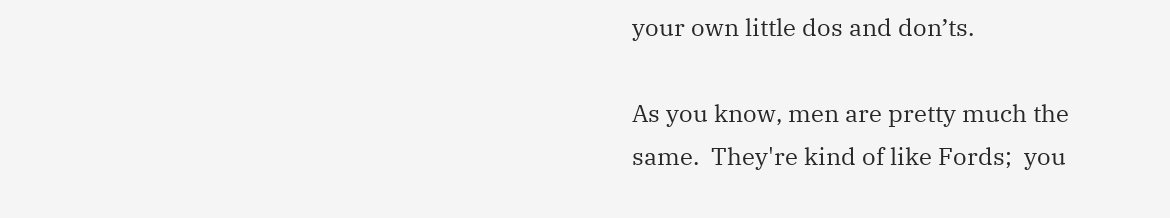your own little dos and don’ts.

As you know, men are pretty much the same.  They're kind of like Fords;  you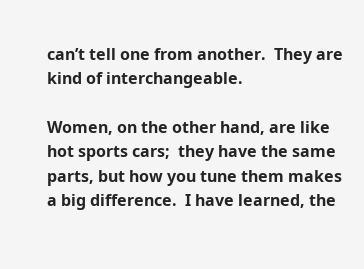can’t tell one from another.  They are kind of interchangeable.

Women, on the other hand, are like hot sports cars;  they have the same parts, but how you tune them makes a big difference.  I have learned, the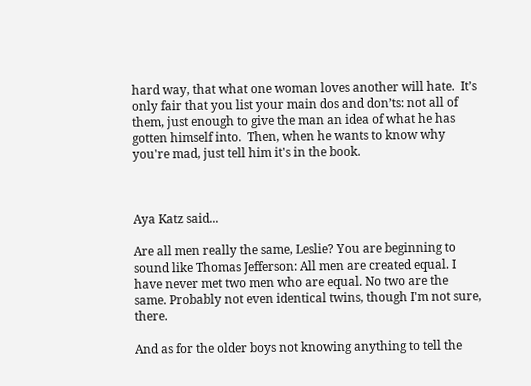hard way, that what one woman loves another will hate.  It’s only fair that you list your main dos and don’ts: not all of them, just enough to give the man an idea of what he has gotten himself into.  Then, when he wants to know why you're mad, just tell him it's in the book.



Aya Katz said...

Are all men really the same, Leslie? You are beginning to sound like Thomas Jefferson: All men are created equal. I have never met two men who are equal. No two are the same. Probably not even identical twins, though I'm not sure, there.

And as for the older boys not knowing anything to tell the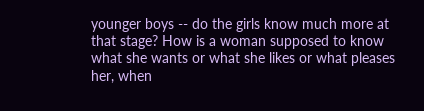younger boys -- do the girls know much more at that stage? How is a woman supposed to know what she wants or what she likes or what pleases her, when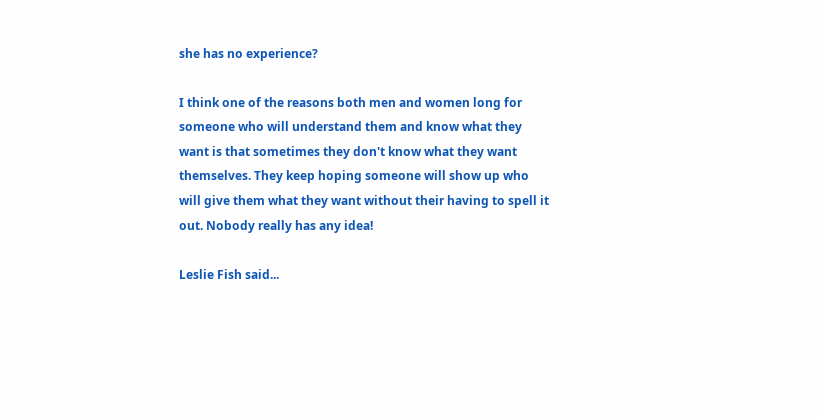she has no experience?

I think one of the reasons both men and women long for someone who will understand them and know what they want is that sometimes they don't know what they want themselves. They keep hoping someone will show up who will give them what they want without their having to spell it out. Nobody really has any idea!

Leslie Fish said...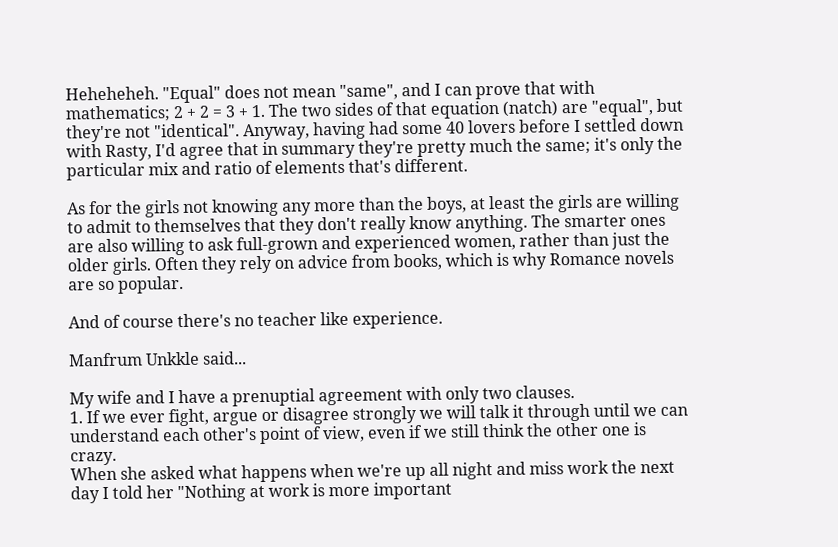Heheheheh. "Equal" does not mean "same", and I can prove that with mathematics; 2 + 2 = 3 + 1. The two sides of that equation (natch) are "equal", but they're not "identical". Anyway, having had some 40 lovers before I settled down with Rasty, I'd agree that in summary they're pretty much the same; it's only the particular mix and ratio of elements that's different.

As for the girls not knowing any more than the boys, at least the girls are willing to admit to themselves that they don't really know anything. The smarter ones are also willing to ask full-grown and experienced women, rather than just the older girls. Often they rely on advice from books, which is why Romance novels are so popular.

And of course there's no teacher like experience.

Manfrum Unkkle said...

My wife and I have a prenuptial agreement with only two clauses.
1. If we ever fight, argue or disagree strongly we will talk it through until we can understand each other's point of view, even if we still think the other one is crazy.
When she asked what happens when we're up all night and miss work the next day I told her "Nothing at work is more important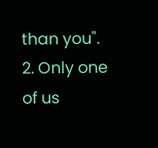than you".
2. Only one of us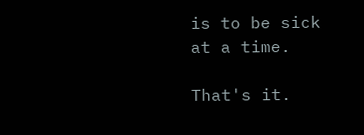is to be sick at a time.

That's it.